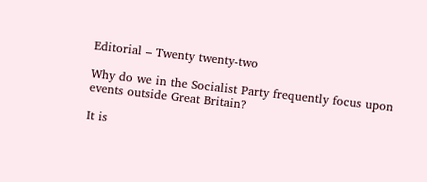Editorial – Twenty twenty-two

Why do we in the Socialist Party frequently focus upon events outside Great Britain?

It is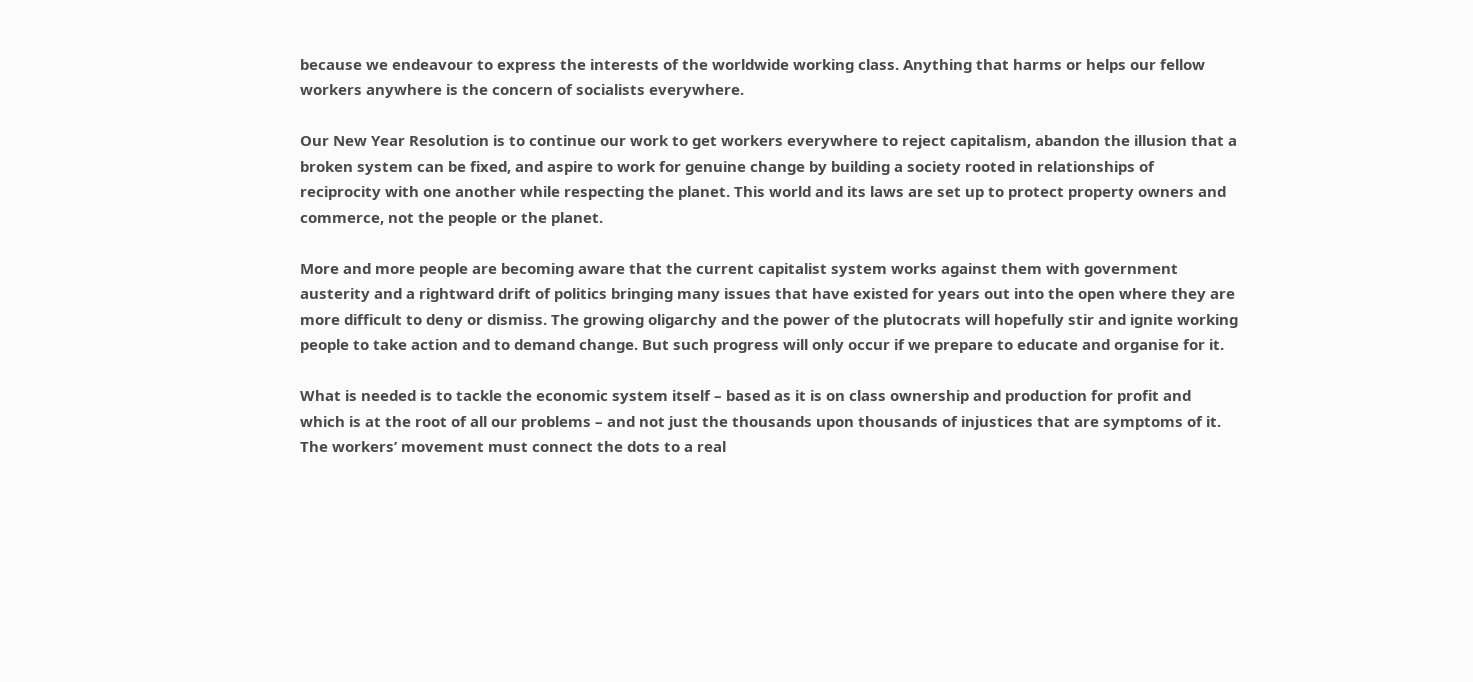because we endeavour to express the interests of the worldwide working class. Anything that harms or helps our fellow workers anywhere is the concern of socialists everywhere.

Our New Year Resolution is to continue our work to get workers everywhere to reject capitalism, abandon the illusion that a broken system can be fixed, and aspire to work for genuine change by building a society rooted in relationships of reciprocity with one another while respecting the planet. This world and its laws are set up to protect property owners and commerce, not the people or the planet.

More and more people are becoming aware that the current capitalist system works against them with government austerity and a rightward drift of politics bringing many issues that have existed for years out into the open where they are more difficult to deny or dismiss. The growing oligarchy and the power of the plutocrats will hopefully stir and ignite working people to take action and to demand change. But such progress will only occur if we prepare to educate and organise for it.

What is needed is to tackle the economic system itself – based as it is on class ownership and production for profit and which is at the root of all our problems – and not just the thousands upon thousands of injustices that are symptoms of it. The workers’ movement must connect the dots to a real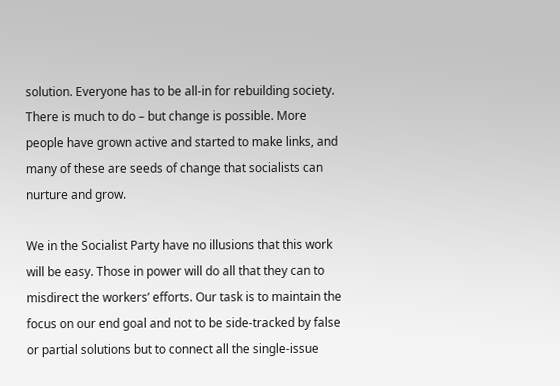solution. Everyone has to be all-in for rebuilding society. There is much to do – but change is possible. More people have grown active and started to make links, and many of these are seeds of change that socialists can nurture and grow.

We in the Socialist Party have no illusions that this work will be easy. Those in power will do all that they can to misdirect the workers’ efforts. Our task is to maintain the focus on our end goal and not to be side-tracked by false or partial solutions but to connect all the single-issue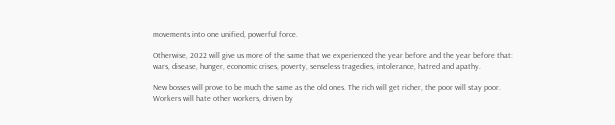movements into one unified, powerful force.

Otherwise, 2022 will give us more of the same that we experienced the year before and the year before that: wars, disease, hunger, economic crises, poverty, senseless tragedies, intolerance, hatred and apathy.

New bosses will prove to be much the same as the old ones. The rich will get richer, the poor will stay poor. Workers will hate other workers, driven by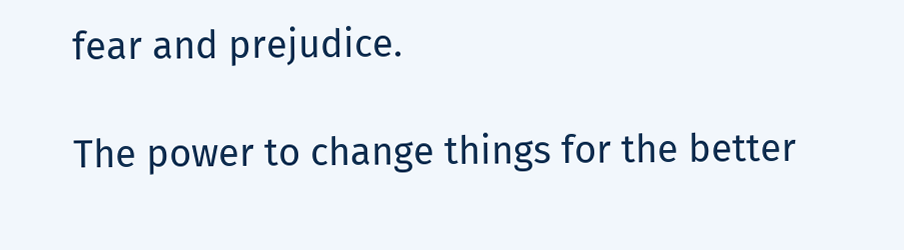fear and prejudice.

The power to change things for the better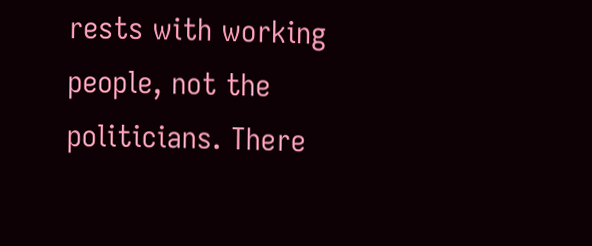rests with working people, not the politicians. There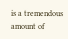is a tremendous amount of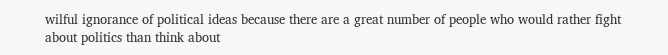wilful ignorance of political ideas because there are a great number of people who would rather fight about politics than think about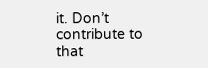it. Don’t contribute to that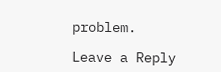problem.

Leave a Reply